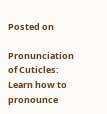Posted on

Pronunciation of Cuticles: Learn how to pronounce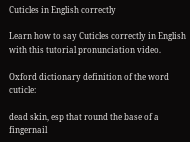Cuticles in English correctly

Learn how to say Cuticles correctly in English with this tutorial pronunciation video.

Oxford dictionary definition of the word cuticle:

dead skin, esp that round the base of a fingernail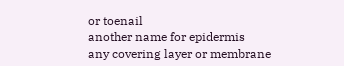or toenail
another name for epidermis
any covering layer or membrane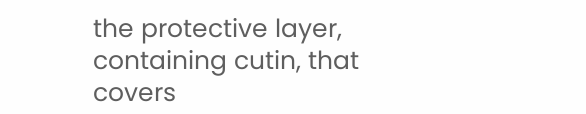the protective layer, containing cutin, that covers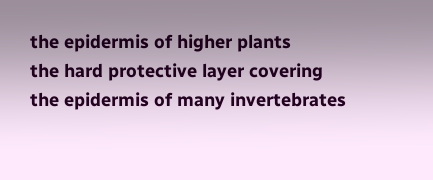the epidermis of higher plants
the hard protective layer covering the epidermis of many invertebrates